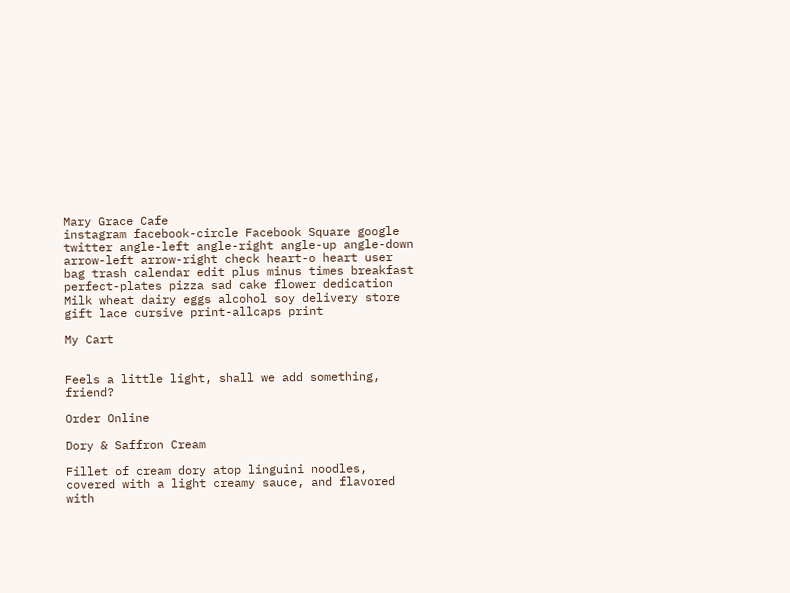Mary Grace Cafe
instagram facebook-circle Facebook Square google twitter angle-left angle-right angle-up angle-down arrow-left arrow-right check heart-o heart user bag trash calendar edit plus minus times breakfast perfect-plates pizza sad cake flower dedication Milk wheat dairy eggs alcohol soy delivery store gift lace cursive print-allcaps print

My Cart


Feels a little light, shall we add something, friend?

Order Online

Dory & Saffron Cream

Fillet of cream dory atop linguini noodles, covered with a light creamy sauce, and flavored with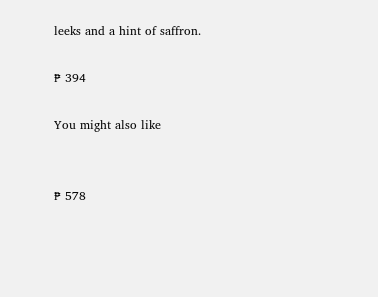leeks and a hint of saffron.

₱ 394

You might also like


₱ 578